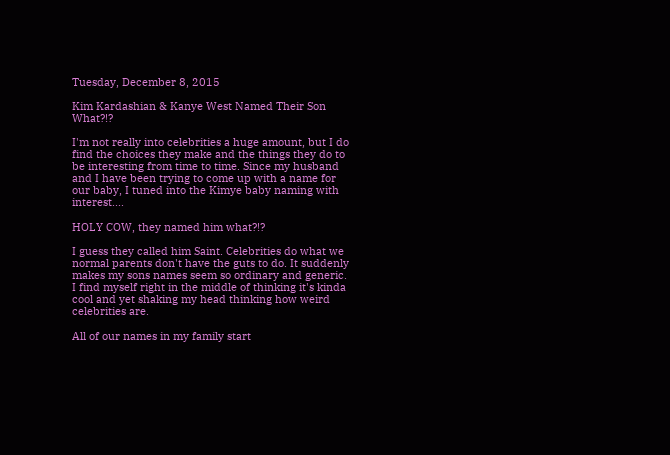Tuesday, December 8, 2015

Kim Kardashian & Kanye West Named Their Son What?!?

I'm not really into celebrities a huge amount, but I do find the choices they make and the things they do to be interesting from time to time. Since my husband and I have been trying to come up with a name for our baby, I tuned into the Kimye baby naming with interest....

HOLY COW, they named him what?!?

I guess they called him Saint. Celebrities do what we normal parents don't have the guts to do. It suddenly makes my sons names seem so ordinary and generic. I find myself right in the middle of thinking it's kinda cool and yet shaking my head thinking how weird celebrities are.

All of our names in my family start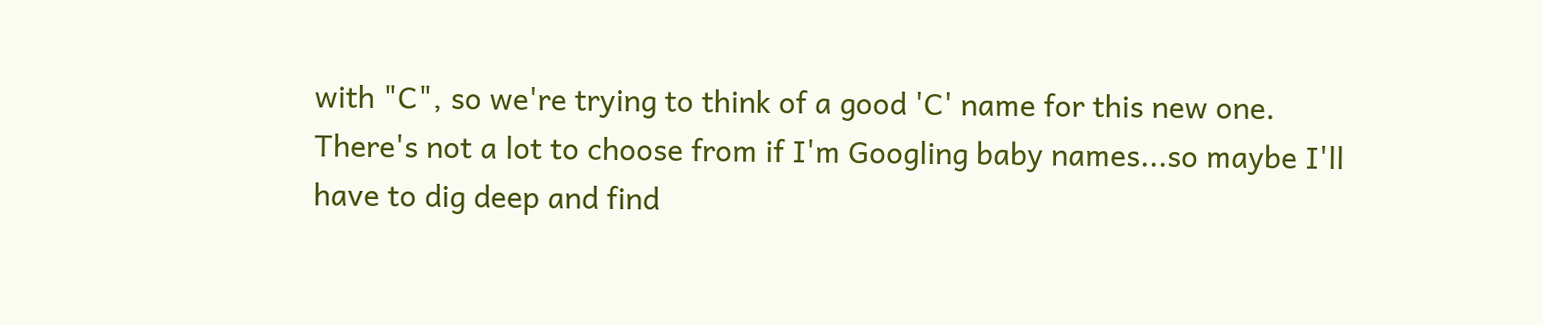with "C", so we're trying to think of a good 'C' name for this new one. There's not a lot to choose from if I'm Googling baby names...so maybe I'll have to dig deep and find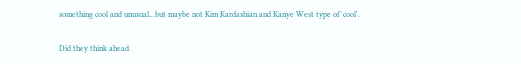something cool and unusual...but maybe not Kim Kardashian and Kanye West type of 'cool'.

Did they think ahead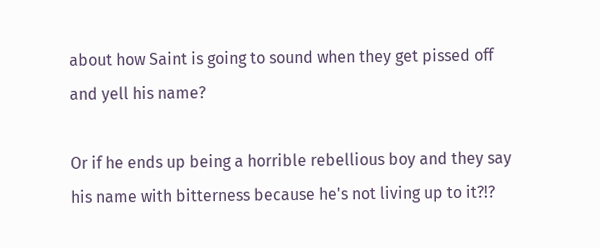about how Saint is going to sound when they get pissed off and yell his name?

Or if he ends up being a horrible rebellious boy and they say his name with bitterness because he's not living up to it?!?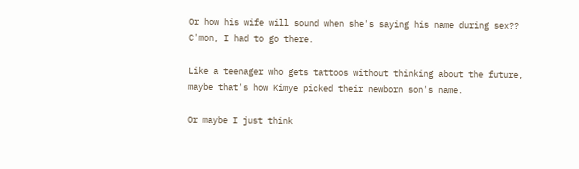Or how his wife will sound when she's saying his name during sex?? C'mon, I had to go there.

Like a teenager who gets tattoos without thinking about the future, maybe that's how Kimye picked their newborn son's name.

Or maybe I just think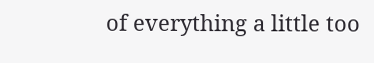of everything a little too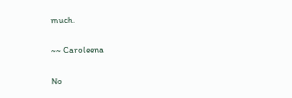much.

~~ Caroleena

No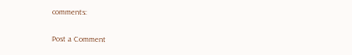comments:

Post a Comment